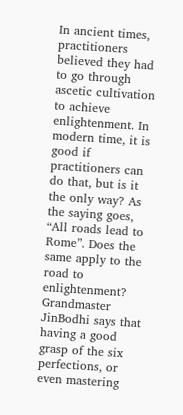In ancient times, practitioners believed they had to go through ascetic cultivation to achieve enlightenment. In modern time, it is good if practitioners can do that, but is it the only way? As the saying goes, “All roads lead to Rome”. Does the same apply to the road to enlightenment? Grandmaster JinBodhi says that having a good grasp of the six perfections, or even mastering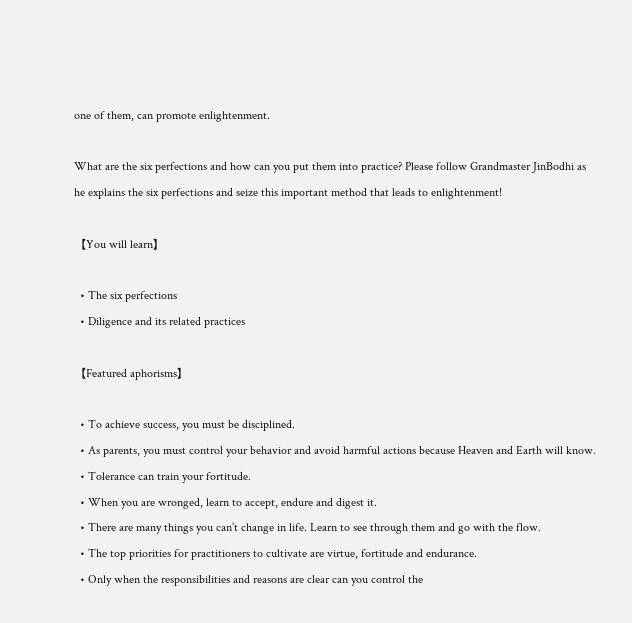one of them, can promote enlightenment.

What are the six perfections and how can you put them into practice? Please follow Grandmaster JinBodhi as he explains the six perfections and seize this important method that leads to enlightenment!

【You will learn】

  • The six perfections
  • Diligence and its related practices

【Featured aphorisms】

  • To achieve success, you must be disciplined.
  • As parents, you must control your behavior and avoid harmful actions because Heaven and Earth will know.
  • Tolerance can train your fortitude.
  • When you are wronged, learn to accept, endure and digest it.
  • There are many things you can’t change in life. Learn to see through them and go with the flow.
  • The top priorities for practitioners to cultivate are virtue, fortitude and endurance.
  • Only when the responsibilities and reasons are clear can you control the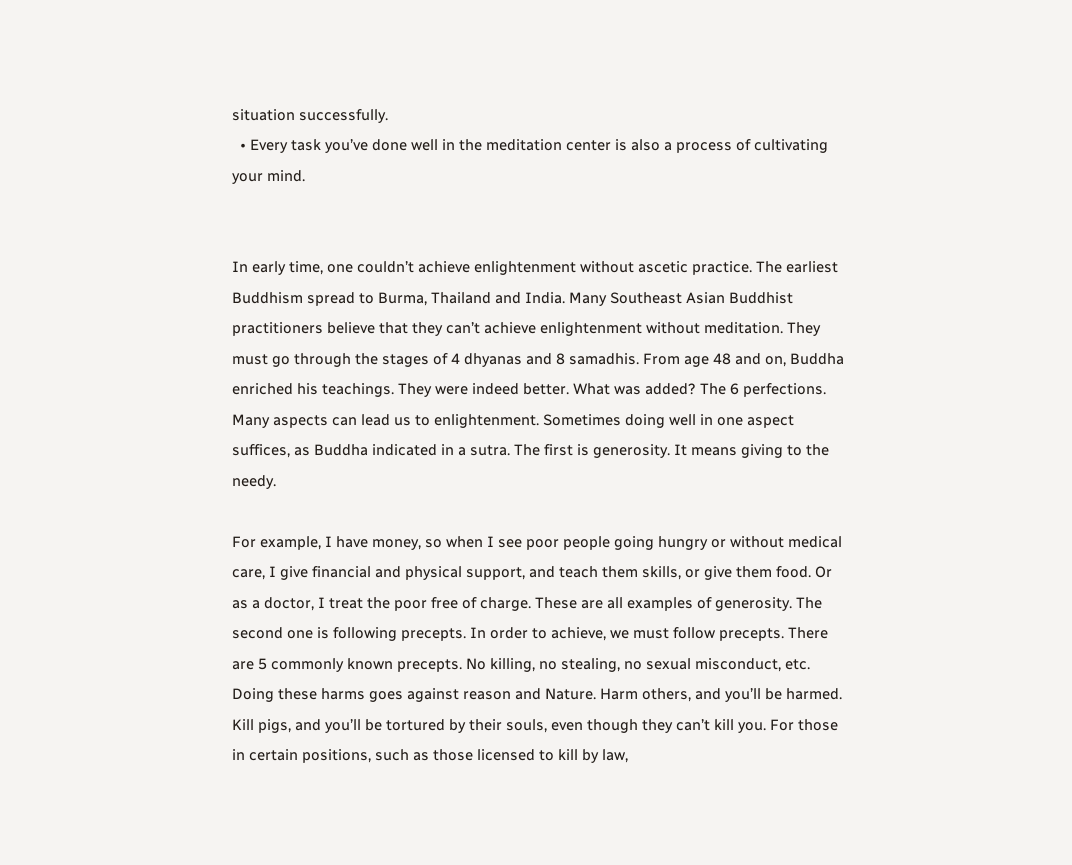situation successfully.
  • Every task you’ve done well in the meditation center is also a process of cultivating your mind.


In early time, one couldn’t achieve enlightenment without ascetic practice. The earliest Buddhism spread to Burma, Thailand and India. Many Southeast Asian Buddhist practitioners believe that they can’t achieve enlightenment without meditation. They must go through the stages of 4 dhyanas and 8 samadhis. From age 48 and on, Buddha enriched his teachings. They were indeed better. What was added? The 6 perfections. Many aspects can lead us to enlightenment. Sometimes doing well in one aspect suffices, as Buddha indicated in a sutra. The first is generosity. It means giving to the needy.

For example, I have money, so when I see poor people going hungry or without medical care, I give financial and physical support, and teach them skills, or give them food. Or as a doctor, I treat the poor free of charge. These are all examples of generosity. The second one is following precepts. In order to achieve, we must follow precepts. There are 5 commonly known precepts. No killing, no stealing, no sexual misconduct, etc. Doing these harms goes against reason and Nature. Harm others, and you’ll be harmed. Kill pigs, and you’ll be tortured by their souls, even though they can’t kill you. For those in certain positions, such as those licensed to kill by law,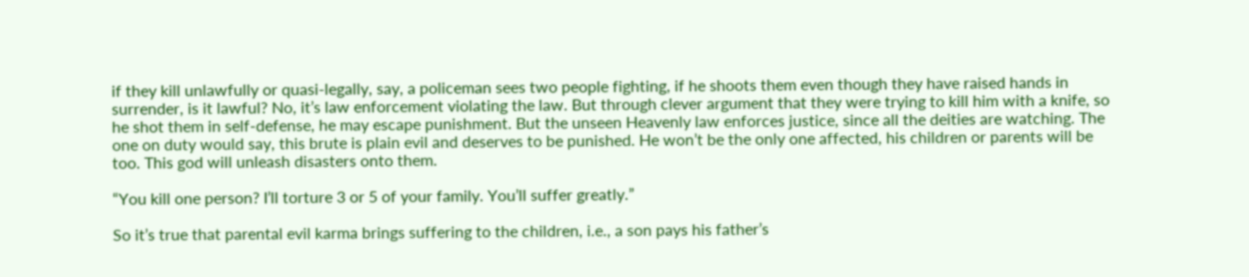if they kill unlawfully or quasi-legally, say, a policeman sees two people fighting, if he shoots them even though they have raised hands in surrender, is it lawful? No, it’s law enforcement violating the law. But through clever argument that they were trying to kill him with a knife, so he shot them in self-defense, he may escape punishment. But the unseen Heavenly law enforces justice, since all the deities are watching. The one on duty would say, this brute is plain evil and deserves to be punished. He won’t be the only one affected, his children or parents will be too. This god will unleash disasters onto them.

“You kill one person? I’ll torture 3 or 5 of your family. You’ll suffer greatly.”

So it’s true that parental evil karma brings suffering to the children, i.e., a son pays his father’s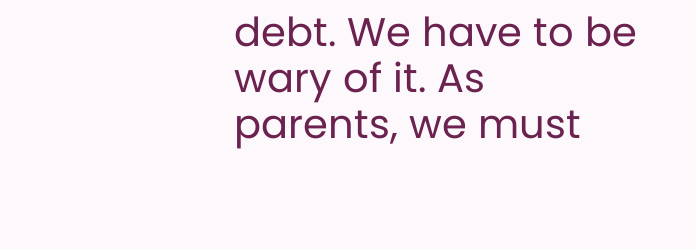debt. We have to be wary of it. As parents, we must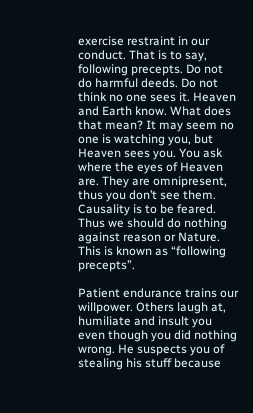exercise restraint in our conduct. That is to say, following precepts. Do not do harmful deeds. Do not think no one sees it. Heaven and Earth know. What does that mean? It may seem no one is watching you, but Heaven sees you. You ask where the eyes of Heaven are. They are omnipresent, thus you don’t see them. Causality is to be feared. Thus we should do nothing against reason or Nature. This is known as “following precepts”.

Patient endurance trains our willpower. Others laugh at, humiliate and insult you even though you did nothing wrong. He suspects you of stealing his stuff because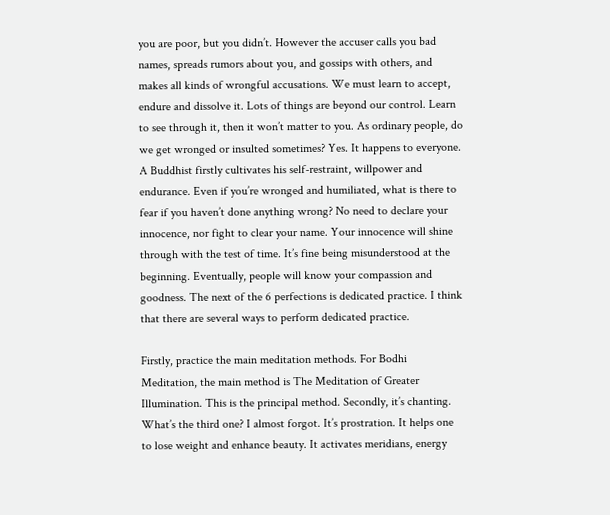you are poor, but you didn’t. However the accuser calls you bad names, spreads rumors about you, and gossips with others, and makes all kinds of wrongful accusations. We must learn to accept, endure and dissolve it. Lots of things are beyond our control. Learn to see through it, then it won’t matter to you. As ordinary people, do we get wronged or insulted sometimes? Yes. It happens to everyone. A Buddhist firstly cultivates his self-restraint, willpower and endurance. Even if you’re wronged and humiliated, what is there to fear if you haven’t done anything wrong? No need to declare your innocence, nor fight to clear your name. Your innocence will shine through with the test of time. It’s fine being misunderstood at the beginning. Eventually, people will know your compassion and goodness. The next of the 6 perfections is dedicated practice. I think that there are several ways to perform dedicated practice.

Firstly, practice the main meditation methods. For Bodhi Meditation, the main method is The Meditation of Greater Illumination. This is the principal method. Secondly, it’s chanting. What’s the third one? I almost forgot. It’s prostration. It helps one to lose weight and enhance beauty. It activates meridians, energy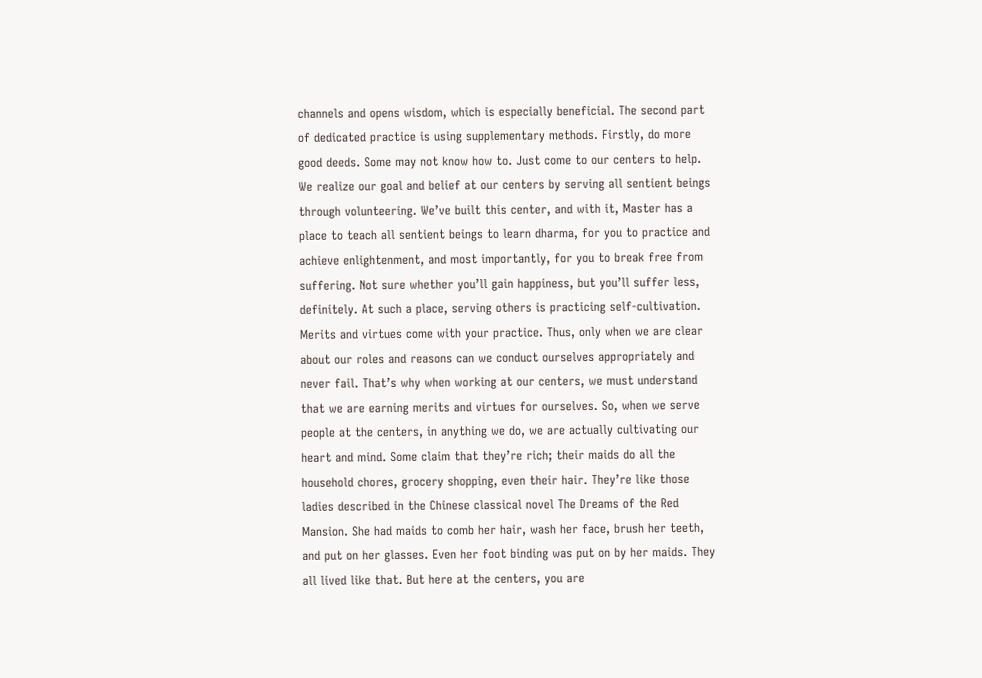channels and opens wisdom, which is especially beneficial. The second part of dedicated practice is using supplementary methods. Firstly, do more good deeds. Some may not know how to. Just come to our centers to help. We realize our goal and belief at our centers by serving all sentient beings through volunteering. We’ve built this center, and with it, Master has a place to teach all sentient beings to learn dharma, for you to practice and achieve enlightenment, and most importantly, for you to break free from suffering. Not sure whether you’ll gain happiness, but you’ll suffer less, definitely. At such a place, serving others is practicing self-cultivation. Merits and virtues come with your practice. Thus, only when we are clear about our roles and reasons can we conduct ourselves appropriately and never fail. That’s why when working at our centers, we must understand that we are earning merits and virtues for ourselves. So, when we serve people at the centers, in anything we do, we are actually cultivating our heart and mind. Some claim that they’re rich; their maids do all the household chores, grocery shopping, even their hair. They’re like those ladies described in the Chinese classical novel The Dreams of the Red Mansion. She had maids to comb her hair, wash her face, brush her teeth, and put on her glasses. Even her foot binding was put on by her maids. They all lived like that. But here at the centers, you are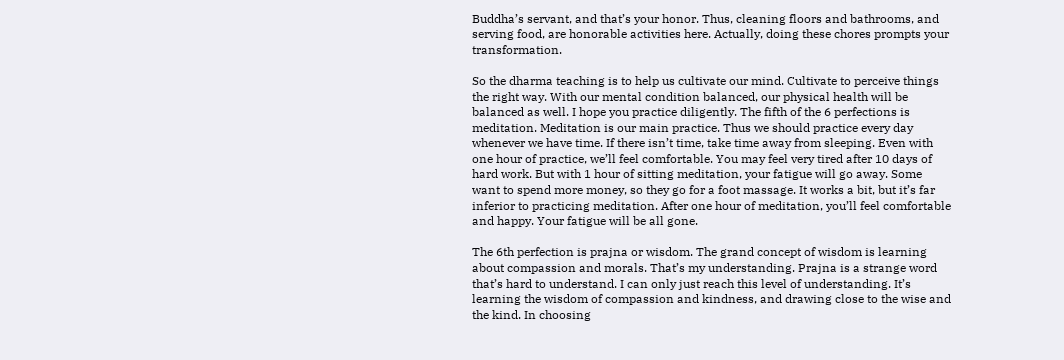Buddha’s servant, and that’s your honor. Thus, cleaning floors and bathrooms, and serving food, are honorable activities here. Actually, doing these chores prompts your transformation.

So the dharma teaching is to help us cultivate our mind. Cultivate to perceive things the right way. With our mental condition balanced, our physical health will be balanced as well. I hope you practice diligently. The fifth of the 6 perfections is meditation. Meditation is our main practice. Thus we should practice every day whenever we have time. If there isn’t time, take time away from sleeping. Even with one hour of practice, we’ll feel comfortable. You may feel very tired after 10 days of hard work. But with 1 hour of sitting meditation, your fatigue will go away. Some want to spend more money, so they go for a foot massage. It works a bit, but it’s far inferior to practicing meditation. After one hour of meditation, you’ll feel comfortable and happy. Your fatigue will be all gone.

The 6th perfection is prajna or wisdom. The grand concept of wisdom is learning about compassion and morals. That’s my understanding. Prajna is a strange word that’s hard to understand. I can only just reach this level of understanding. It’s learning the wisdom of compassion and kindness, and drawing close to the wise and the kind. In choosing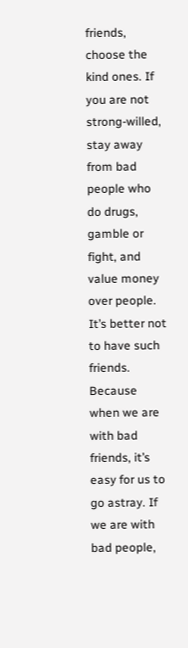friends, choose the kind ones. If you are not strong-willed, stay away from bad people who do drugs, gamble or fight, and value money over people. It’s better not to have such friends. Because when we are with bad friends, it’s easy for us to go astray. If we are with bad people,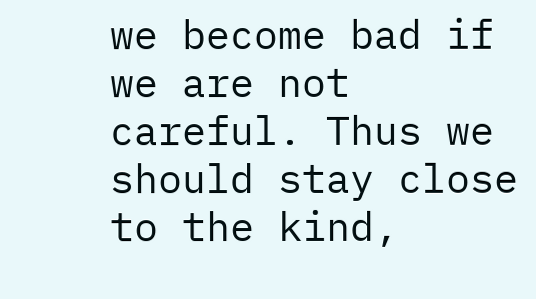we become bad if we are not careful. Thus we should stay close to the kind,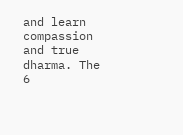and learn compassion and true dharma. The 6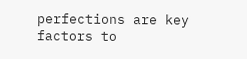perfections are key factors to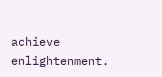achieve enlightenment.